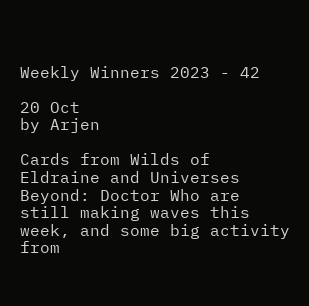Weekly Winners 2023 - 42

20 Oct
by Arjen

Cards from Wilds of Eldraine and Universes Beyond: Doctor Who are still making waves this week, and some big activity from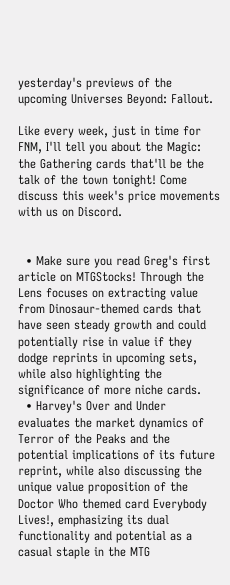yesterday's previews of the upcoming Universes Beyond: Fallout.

Like every week, just in time for FNM, I'll tell you about the Magic: the Gathering cards that'll be the talk of the town tonight! Come discuss this week's price movements with us on Discord.


  • Make sure you read Greg's first article on MTGStocks! Through the Lens focuses on extracting value from Dinosaur-themed cards that have seen steady growth and could potentially rise in value if they dodge reprints in upcoming sets, while also highlighting the significance of more niche cards.
  • Harvey's Over and Under evaluates the market dynamics of Terror of the Peaks and the potential implications of its future reprint, while also discussing the unique value proposition of the Doctor Who themed card Everybody Lives!, emphasizing its dual functionality and potential as a casual staple in the MTG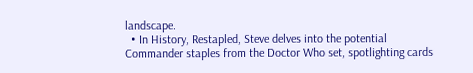landscape.
  • In History, Restapled, Steve delves into the potential Commander staples from the Doctor Who set, spotlighting cards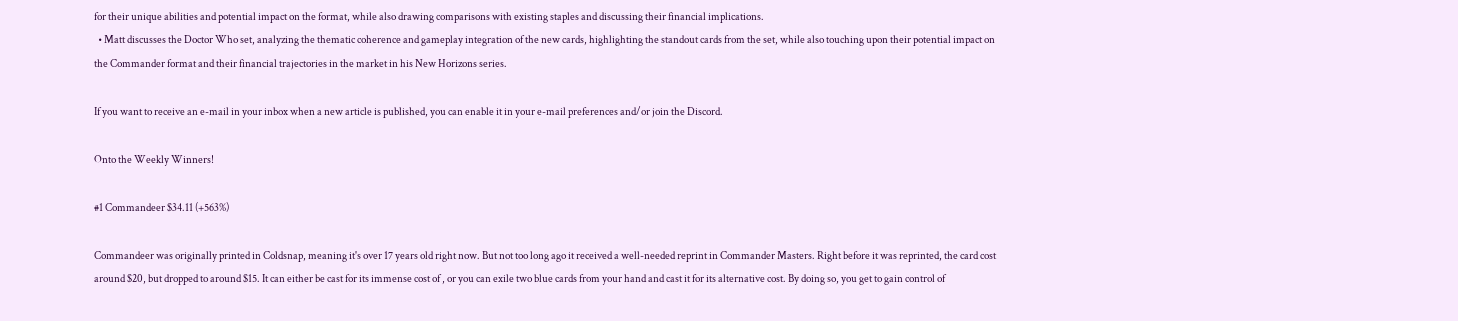for their unique abilities and potential impact on the format, while also drawing comparisons with existing staples and discussing their financial implications.
  • Matt discusses the Doctor Who set, analyzing the thematic coherence and gameplay integration of the new cards, highlighting the standout cards from the set, while also touching upon their potential impact on the Commander format and their financial trajectories in the market in his New Horizons series.

If you want to receive an e-mail in your inbox when a new article is published, you can enable it in your e-mail preferences and/or join the Discord.

Onto the Weekly Winners!

#1 Commandeer $34.11 (+563%)

Commandeer was originally printed in Coldsnap, meaning it's over 17 years old right now. But not too long ago it received a well-needed reprint in Commander Masters. Right before it was reprinted, the card cost around $20, but dropped to around $15. It can either be cast for its immense cost of , or you can exile two blue cards from your hand and cast it for its alternative cost. By doing so, you get to gain control of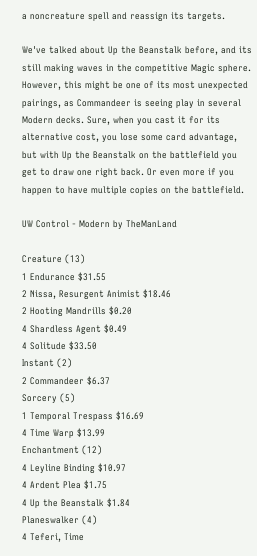a noncreature spell and reassign its targets.

We've talked about Up the Beanstalk before, and its still making waves in the competitive Magic sphere. However, this might be one of its most unexpected pairings, as Commandeer is seeing play in several Modern decks. Sure, when you cast it for its alternative cost, you lose some card advantage, but with Up the Beanstalk on the battlefield you get to draw one right back. Or even more if you happen to have multiple copies on the battlefield.

UW Control - Modern by TheManLand

Creature (13)
1 Endurance $31.55
2 Nissa, Resurgent Animist $18.46
2 Hooting Mandrills $0.20
4 Shardless Agent $0.49
4 Solitude $33.50
Instant (2)
2 Commandeer $6.37
Sorcery (5)
1 Temporal Trespass $16.69
4 Time Warp $13.99
Enchantment (12)
4 Leyline Binding $10.97
4 Ardent Plea $1.75
4 Up the Beanstalk $1.84
Planeswalker (4)
4 Teferi, Time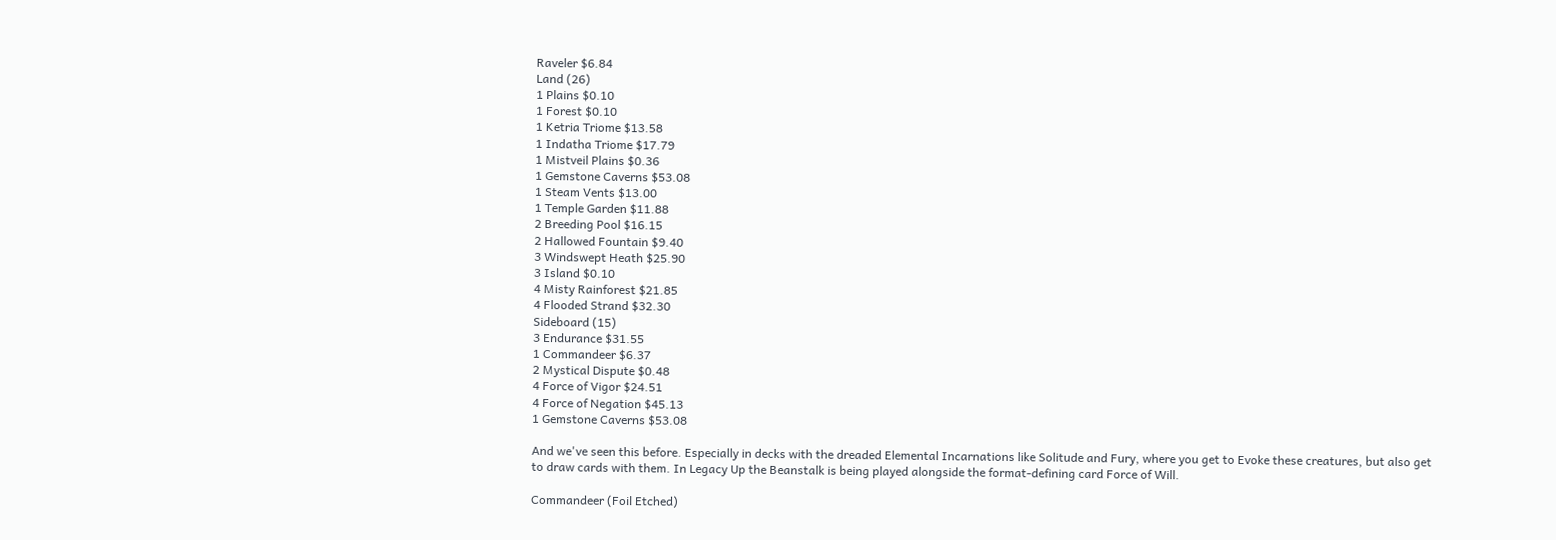Raveler $6.84
Land (26)
1 Plains $0.10
1 Forest $0.10
1 Ketria Triome $13.58
1 Indatha Triome $17.79
1 Mistveil Plains $0.36
1 Gemstone Caverns $53.08
1 Steam Vents $13.00
1 Temple Garden $11.88
2 Breeding Pool $16.15
2 Hallowed Fountain $9.40
3 Windswept Heath $25.90
3 Island $0.10
4 Misty Rainforest $21.85
4 Flooded Strand $32.30
Sideboard (15)
3 Endurance $31.55
1 Commandeer $6.37
2 Mystical Dispute $0.48
4 Force of Vigor $24.51
4 Force of Negation $45.13
1 Gemstone Caverns $53.08

And we've seen this before. Especially in decks with the dreaded Elemental Incarnations like Solitude and Fury, where you get to Evoke these creatures, but also get to draw cards with them. In Legacy Up the Beanstalk is being played alongside the format-defining card Force of Will.

Commandeer (Foil Etched)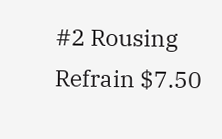#2 Rousing Refrain $7.50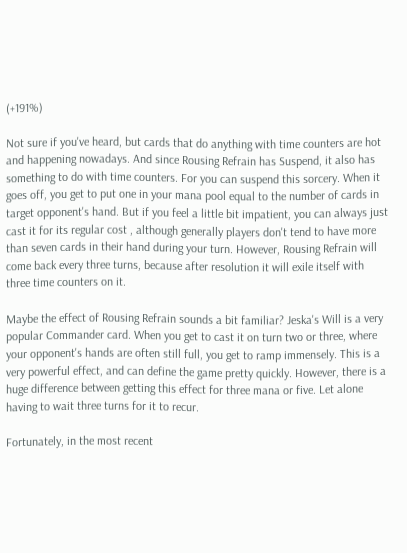(+191%)

Not sure if you've heard, but cards that do anything with time counters are hot and happening nowadays. And since Rousing Refrain has Suspend, it also has something to do with time counters. For you can suspend this sorcery. When it goes off, you get to put one in your mana pool equal to the number of cards in target opponent's hand. But if you feel a little bit impatient, you can always just cast it for its regular cost , although generally players don't tend to have more than seven cards in their hand during your turn. However, Rousing Refrain will come back every three turns, because after resolution it will exile itself with three time counters on it.

Maybe the effect of Rousing Refrain sounds a bit familiar? Jeska's Will is a very popular Commander card. When you get to cast it on turn two or three, where your opponent's hands are often still full, you get to ramp immensely. This is a very powerful effect, and can define the game pretty quickly. However, there is a huge difference between getting this effect for three mana or five. Let alone having to wait three turns for it to recur.

Fortunately, in the most recent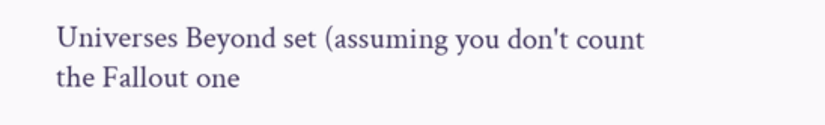Universes Beyond set (assuming you don't count the Fallout one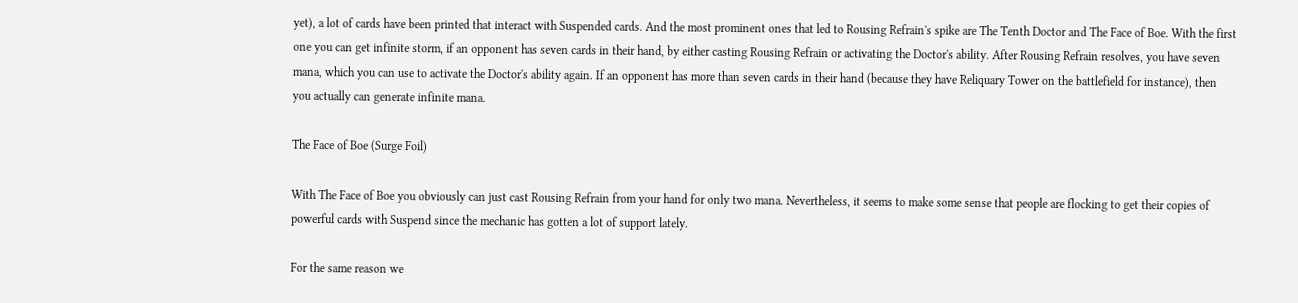yet), a lot of cards have been printed that interact with Suspended cards. And the most prominent ones that led to Rousing Refrain's spike are The Tenth Doctor and The Face of Boe. With the first one you can get infinite storm, if an opponent has seven cards in their hand, by either casting Rousing Refrain or activating the Doctor's ability. After Rousing Refrain resolves, you have seven mana, which you can use to activate the Doctor's ability again. If an opponent has more than seven cards in their hand (because they have Reliquary Tower on the battlefield for instance), then you actually can generate infinite mana.

The Face of Boe (Surge Foil)

With The Face of Boe you obviously can just cast Rousing Refrain from your hand for only two mana. Nevertheless, it seems to make some sense that people are flocking to get their copies of powerful cards with Suspend since the mechanic has gotten a lot of support lately.

For the same reason we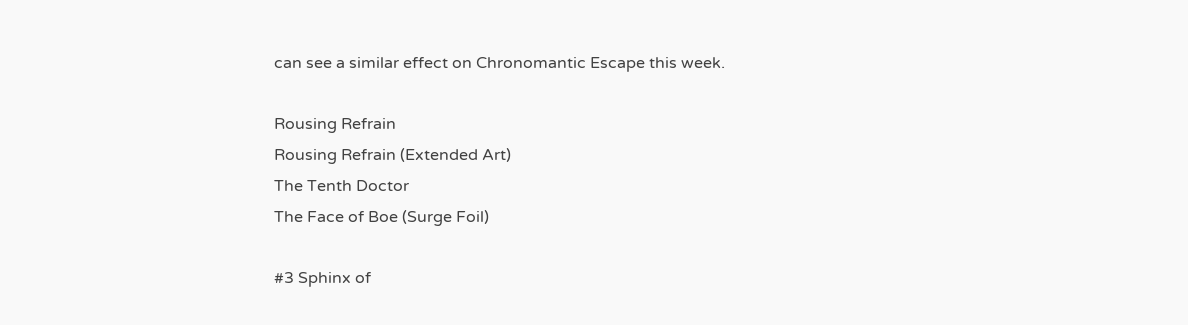can see a similar effect on Chronomantic Escape this week.

Rousing Refrain
Rousing Refrain (Extended Art)
The Tenth Doctor
The Face of Boe (Surge Foil)

#3 Sphinx of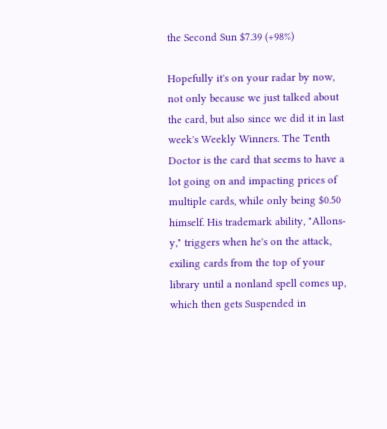the Second Sun $7.39 (+98%)

Hopefully it's on your radar by now, not only because we just talked about the card, but also since we did it in last week's Weekly Winners. The Tenth Doctor is the card that seems to have a lot going on and impacting prices of multiple cards, while only being $0.50 himself. His trademark ability, "Allons-y," triggers when he's on the attack, exiling cards from the top of your library until a nonland spell comes up, which then gets Suspended in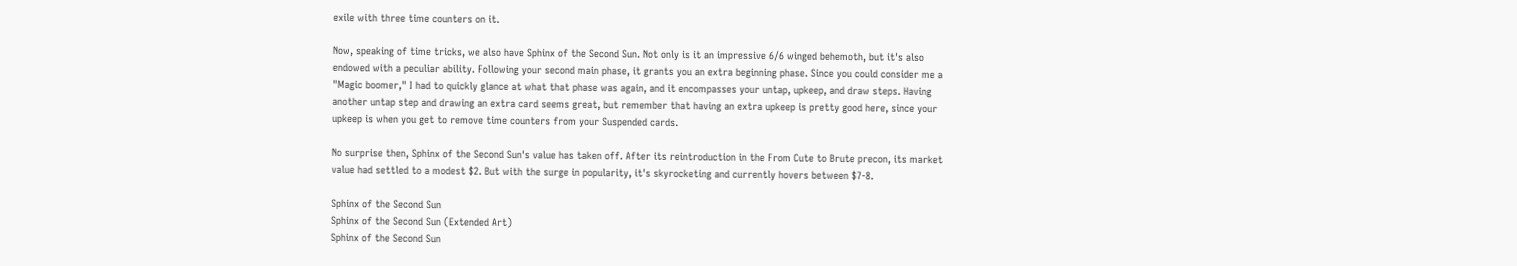exile with three time counters on it.

Now, speaking of time tricks, we also have Sphinx of the Second Sun. Not only is it an impressive 6/6 winged behemoth, but it's also endowed with a peculiar ability. Following your second main phase, it grants you an extra beginning phase. Since you could consider me a "Magic boomer," I had to quickly glance at what that phase was again, and it encompasses your untap, upkeep, and draw steps. Having another untap step and drawing an extra card seems great, but remember that having an extra upkeep is pretty good here, since your upkeep is when you get to remove time counters from your Suspended cards.

No surprise then, Sphinx of the Second Sun's value has taken off. After its reintroduction in the From Cute to Brute precon, its market value had settled to a modest $2. But with the surge in popularity, it's skyrocketing and currently hovers between $7-8.

Sphinx of the Second Sun
Sphinx of the Second Sun (Extended Art)
Sphinx of the Second Sun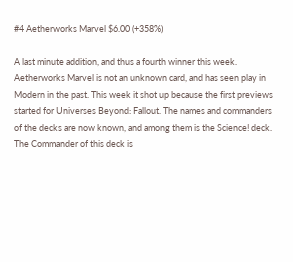#4 Aetherworks Marvel $6.00 (+358%)

A last minute addition, and thus a fourth winner this week. Aetherworks Marvel is not an unknown card, and has seen play in Modern in the past. This week it shot up because the first previews started for Universes Beyond: Fallout. The names and commanders of the decks are now known, and among them is the Science! deck. The Commander of this deck is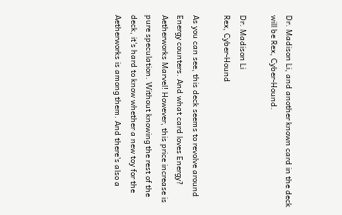Dr. Madison Li, and another known card in the deck will be Rex, Cyber-Hound.

Dr. Madison Li
Rex, Cyber-Hound

As you can see, this deck seems to revolve around Energy counters. And what card loves Energy? Aetherworks Marvel! However, this price increase is pure speculation. Without knowing the rest of the deck, it's hard to know whether a new toy for the Aetherworks is among them. And there's also a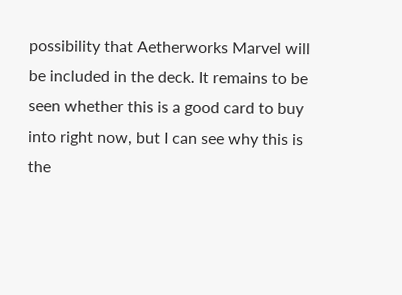possibility that Aetherworks Marvel will be included in the deck. It remains to be seen whether this is a good card to buy into right now, but I can see why this is the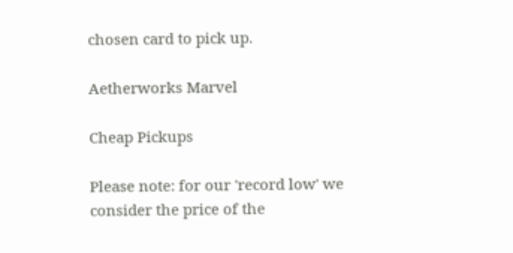chosen card to pick up.

Aetherworks Marvel

Cheap Pickups

Please note: for our 'record low' we consider the price of the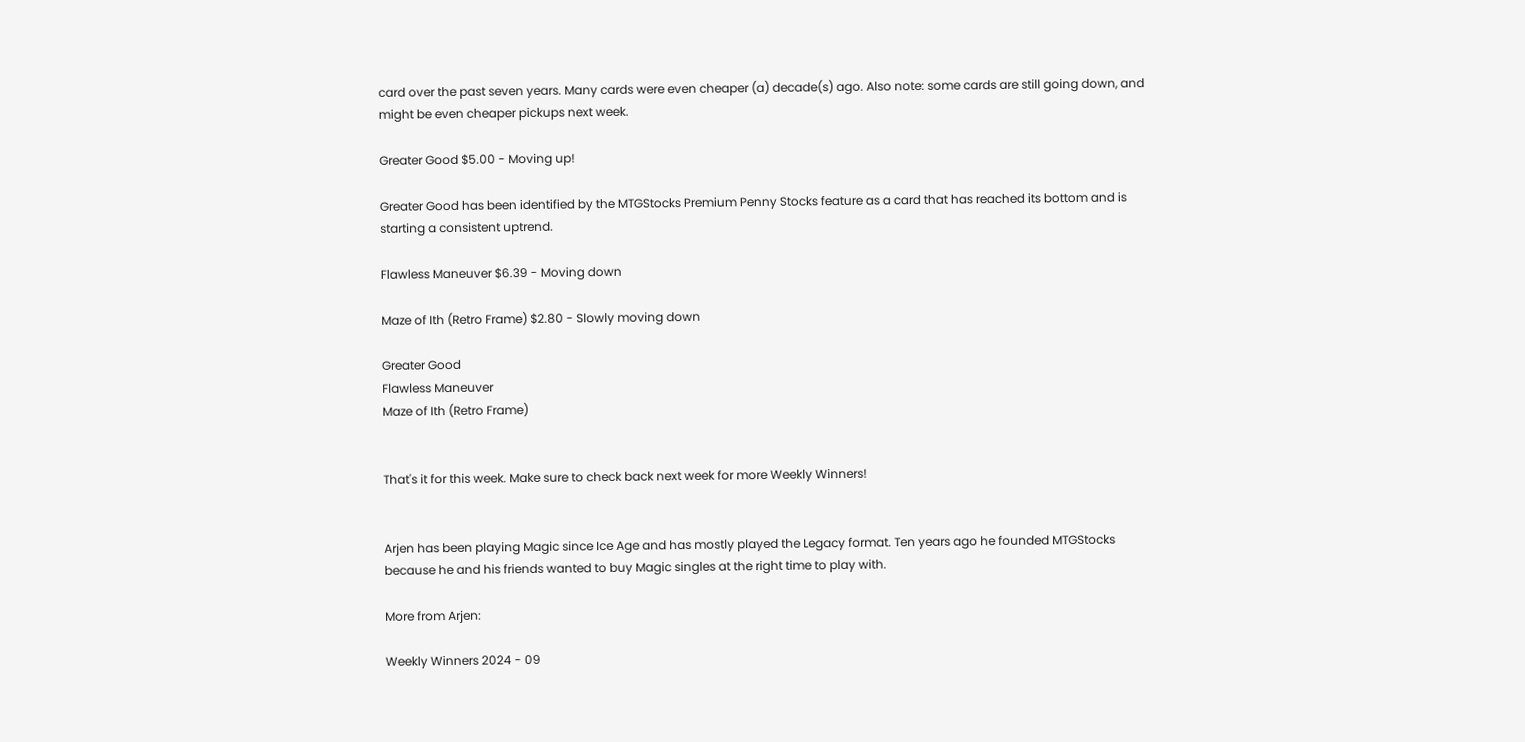card over the past seven years. Many cards were even cheaper (a) decade(s) ago. Also note: some cards are still going down, and might be even cheaper pickups next week.

Greater Good $5.00 - Moving up!

Greater Good has been identified by the MTGStocks Premium Penny Stocks feature as a card that has reached its bottom and is starting a consistent uptrend.

Flawless Maneuver $6.39 - Moving down

Maze of Ith (Retro Frame) $2.80 - Slowly moving down

Greater Good
Flawless Maneuver
Maze of Ith (Retro Frame)


That's it for this week. Make sure to check back next week for more Weekly Winners!


Arjen has been playing Magic since Ice Age and has mostly played the Legacy format. Ten years ago he founded MTGStocks because he and his friends wanted to buy Magic singles at the right time to play with.

More from Arjen:

Weekly Winners 2024 - 09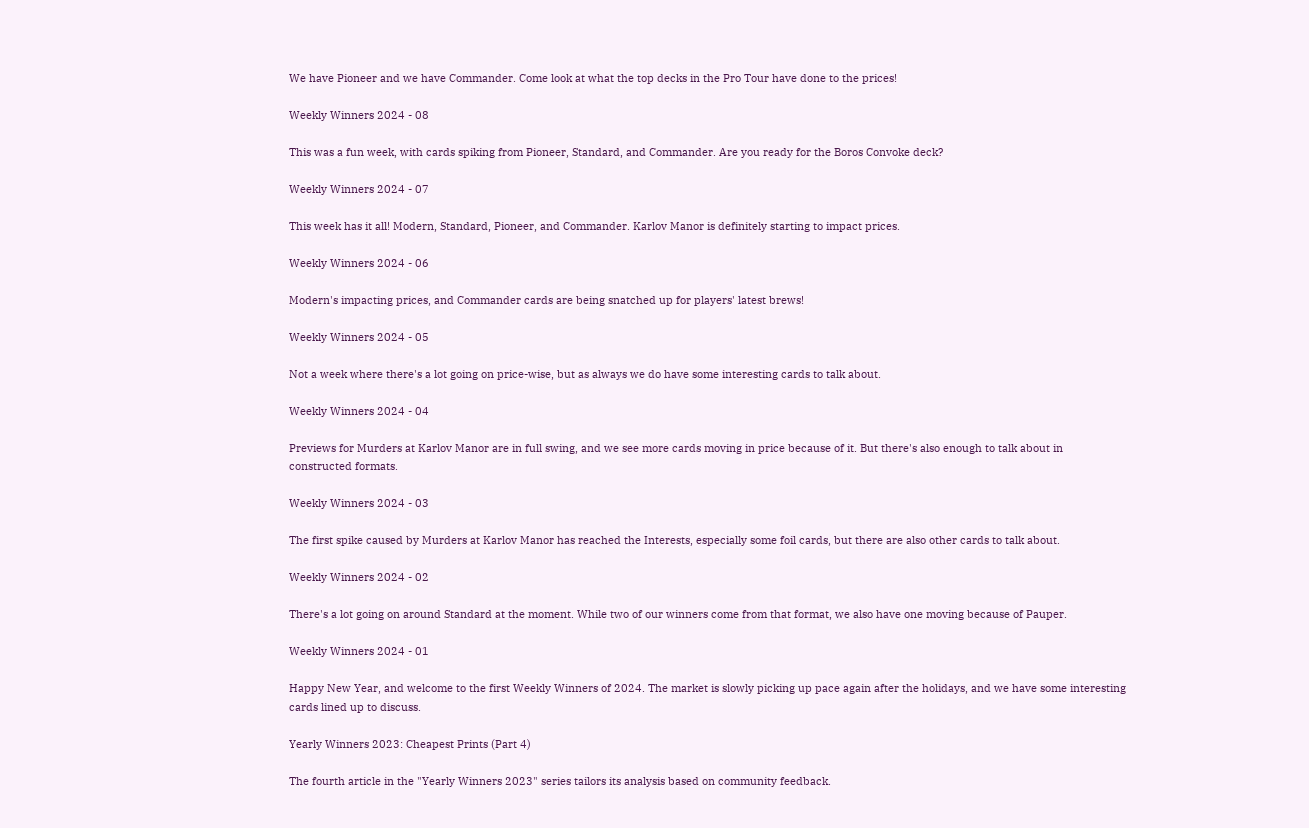We have Pioneer and we have Commander. Come look at what the top decks in the Pro Tour have done to the prices!

Weekly Winners 2024 - 08

This was a fun week, with cards spiking from Pioneer, Standard, and Commander. Are you ready for the Boros Convoke deck?

Weekly Winners 2024 - 07

This week has it all! Modern, Standard, Pioneer, and Commander. Karlov Manor is definitely starting to impact prices.

Weekly Winners 2024 - 06

Modern's impacting prices, and Commander cards are being snatched up for players' latest brews!

Weekly Winners 2024 - 05

Not a week where there's a lot going on price-wise, but as always we do have some interesting cards to talk about.

Weekly Winners 2024 - 04

Previews for Murders at Karlov Manor are in full swing, and we see more cards moving in price because of it. But there's also enough to talk about in constructed formats.

Weekly Winners 2024 - 03

The first spike caused by Murders at Karlov Manor has reached the Interests, especially some foil cards, but there are also other cards to talk about.

Weekly Winners 2024 - 02

There's a lot going on around Standard at the moment. While two of our winners come from that format, we also have one moving because of Pauper.

Weekly Winners 2024 - 01

Happy New Year, and welcome to the first Weekly Winners of 2024. The market is slowly picking up pace again after the holidays, and we have some interesting cards lined up to discuss.

Yearly Winners 2023: Cheapest Prints (Part 4)

The fourth article in the "Yearly Winners 2023" series tailors its analysis based on community feedback.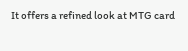It offers a refined look at MTG card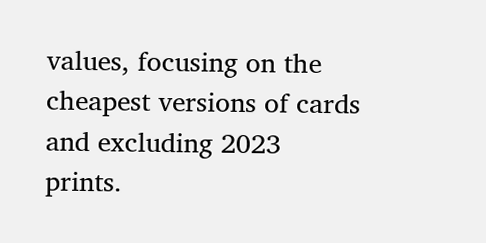values, focusing on the cheapest versions of cards and excluding 2023 prints.